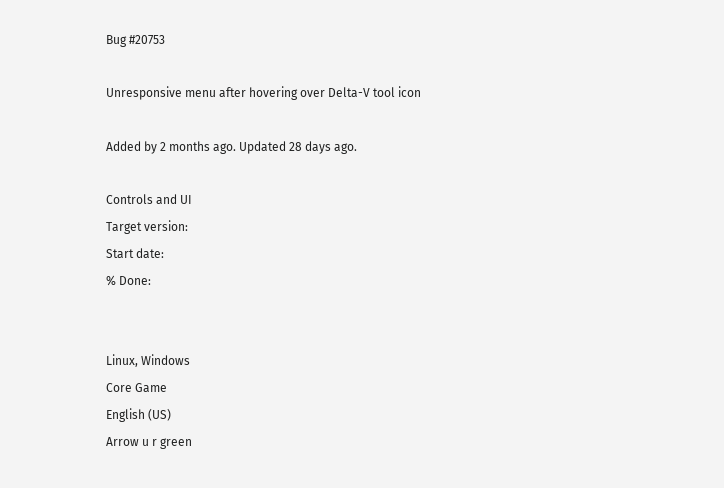Bug #20753

Unresponsive menu after hovering over Delta-V tool icon

Added by 2 months ago. Updated 28 days ago.

Controls and UI
Target version:
Start date:
% Done:


Linux, Windows
Core Game
English (US)
Arrow u r green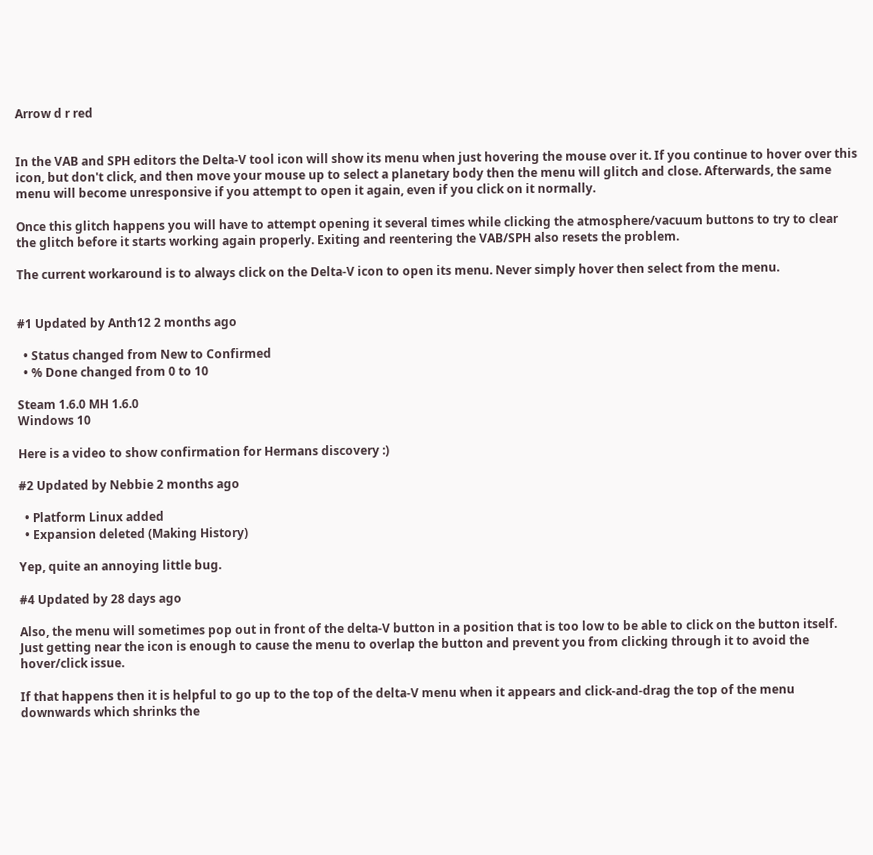Arrow d r red


In the VAB and SPH editors the Delta-V tool icon will show its menu when just hovering the mouse over it. If you continue to hover over this icon, but don't click, and then move your mouse up to select a planetary body then the menu will glitch and close. Afterwards, the same menu will become unresponsive if you attempt to open it again, even if you click on it normally.

Once this glitch happens you will have to attempt opening it several times while clicking the atmosphere/vacuum buttons to try to clear the glitch before it starts working again properly. Exiting and reentering the VAB/SPH also resets the problem.

The current workaround is to always click on the Delta-V icon to open its menu. Never simply hover then select from the menu.


#1 Updated by Anth12 2 months ago

  • Status changed from New to Confirmed
  • % Done changed from 0 to 10

Steam 1.6.0 MH 1.6.0
Windows 10

Here is a video to show confirmation for Hermans discovery :)

#2 Updated by Nebbie 2 months ago

  • Platform Linux added
  • Expansion deleted (Making History)

Yep, quite an annoying little bug.

#4 Updated by 28 days ago

Also, the menu will sometimes pop out in front of the delta-V button in a position that is too low to be able to click on the button itself. Just getting near the icon is enough to cause the menu to overlap the button and prevent you from clicking through it to avoid the hover/click issue.

If that happens then it is helpful to go up to the top of the delta-V menu when it appears and click-and-drag the top of the menu downwards which shrinks the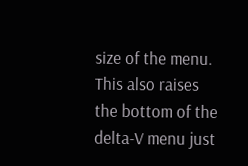size of the menu. This also raises the bottom of the delta-V menu just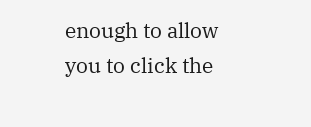enough to allow you to click the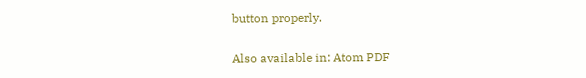button properly.

Also available in: Atom PDF